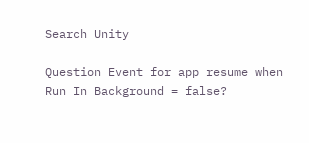Search Unity

Question Event for app resume when Run In Background = false?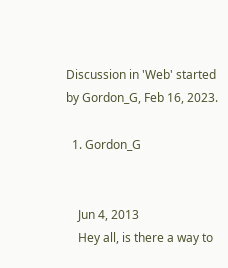Discussion in 'Web' started by Gordon_G, Feb 16, 2023.

  1. Gordon_G


    Jun 4, 2013
    Hey all, is there a way to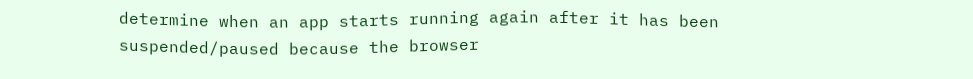determine when an app starts running again after it has been suspended/paused because the browser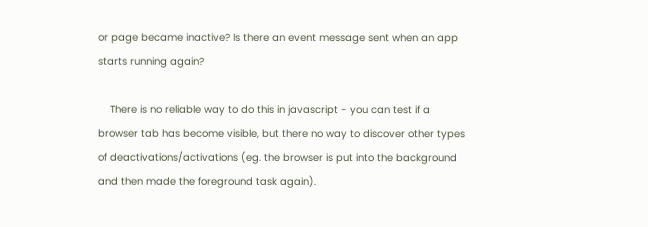or page became inactive? Is there an event message sent when an app starts running again?

    There is no reliable way to do this in javascript - you can test if a browser tab has become visible, but there no way to discover other types of deactivations/activations (eg. the browser is put into the background and then made the foreground task again).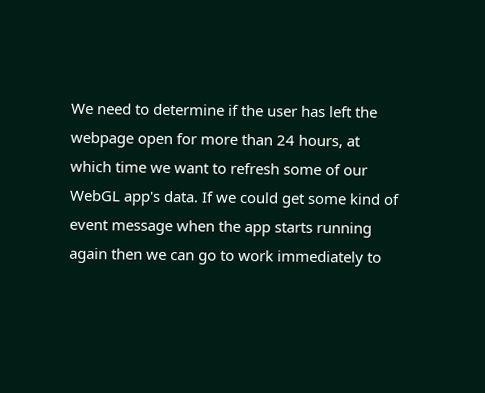We need to determine if the user has left the webpage open for more than 24 hours, at which time we want to refresh some of our WebGL app's data. If we could get some kind of event message when the app starts running again then we can go to work immediately to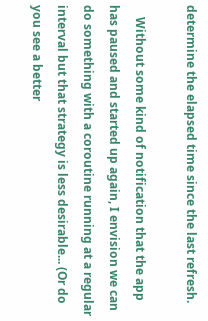determine the elapsed time since the last refresh.

    Without some kind of notification that the app has paused and started up again, I envision we can do something with a coroutine running at a regular interval but that strategy is less desirable... (Or do you see a better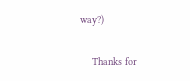way?)

    Thanks for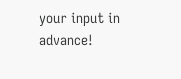your input in advance!